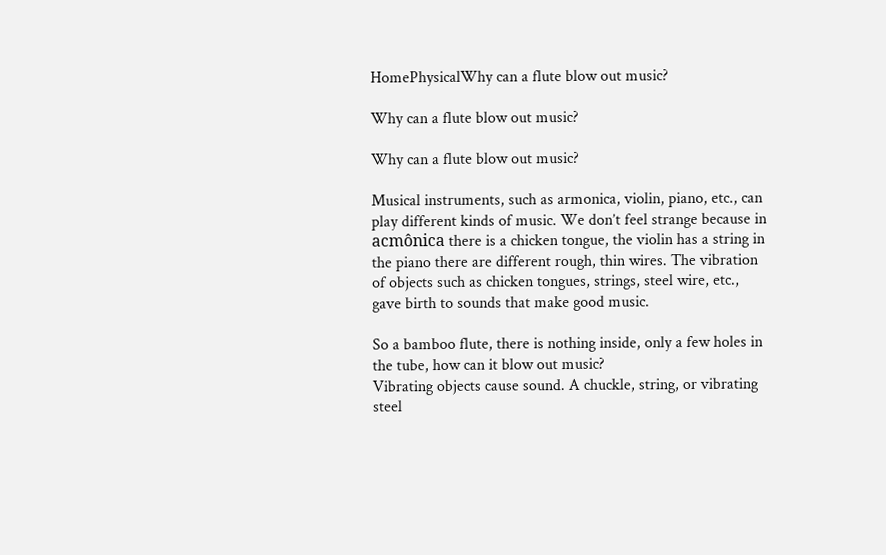HomePhysicalWhy can a flute blow out music?

Why can a flute blow out music?

Why can a flute blow out music?

Musical instruments, such as armonica, violin, piano, etc., can play different kinds of music. We don’t feel strange because in acmônica there is a chicken tongue, the violin has a string in the piano there are different rough, thin wires. The vibration of objects such as chicken tongues, strings, steel wire, etc., gave birth to sounds that make good music.

So a bamboo flute, there is nothing inside, only a few holes in the tube, how can it blow out music?
Vibrating objects cause sound. A chuckle, string, or vibrating steel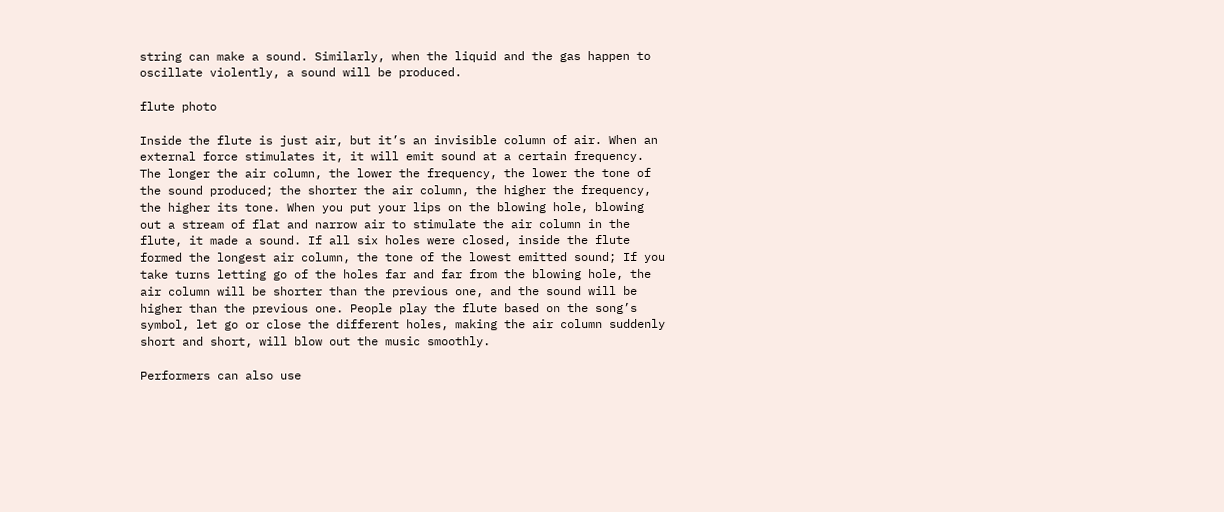string can make a sound. Similarly, when the liquid and the gas happen to oscillate violently, a sound will be produced.

flute photo

Inside the flute is just air, but it’s an invisible column of air. When an external force stimulates it, it will emit sound at a certain frequency. The longer the air column, the lower the frequency, the lower the tone of the sound produced; the shorter the air column, the higher the frequency, the higher its tone. When you put your lips on the blowing hole, blowing out a stream of flat and narrow air to stimulate the air column in the flute, it made a sound. If all six holes were closed, inside the flute formed the longest air column, the tone of the lowest emitted sound; If you take turns letting go of the holes far and far from the blowing hole, the air column will be shorter than the previous one, and the sound will be higher than the previous one. People play the flute based on the song’s symbol, let go or close the different holes, making the air column suddenly short and short, will blow out the music smoothly.

Performers can also use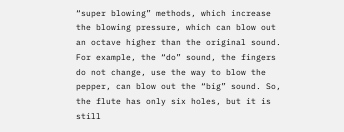“super blowing” methods, which increase the blowing pressure, which can blow out an octave higher than the original sound. For example, the “do” sound, the fingers do not change, use the way to blow the pepper, can blow out the “big” sound. So, the flute has only six holes, but it is still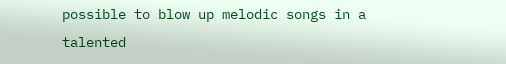possible to blow up melodic songs in a talented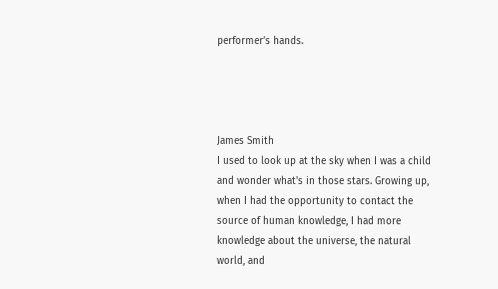performer’s hands.




James Smith
I used to look up at the sky when I was a child and wonder what's in those stars. Growing up, when I had the opportunity to contact the source of human knowledge, I had more knowledge about the universe, the natural world, and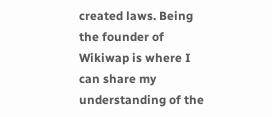created laws. Being the founder of Wikiwap is where I can share my understanding of the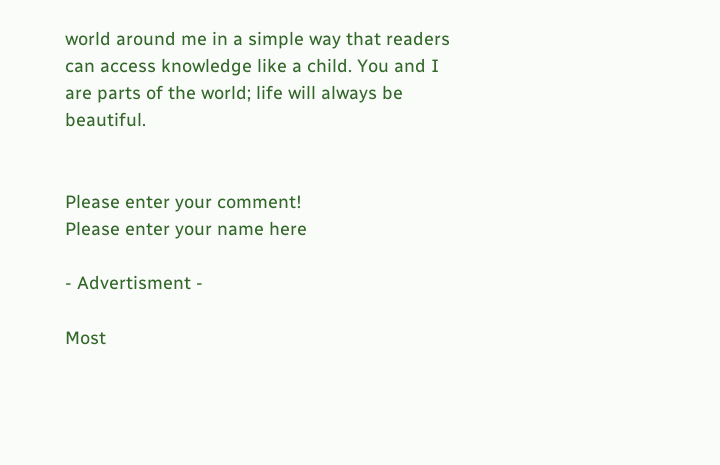world around me in a simple way that readers can access knowledge like a child. You and I are parts of the world; life will always be beautiful.


Please enter your comment!
Please enter your name here

- Advertisment -

Most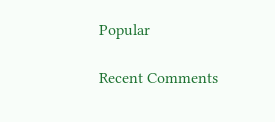Popular

Recent Comments